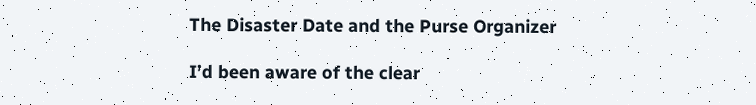The Disaster Date and the Purse Organizer

I’d been aware of the clear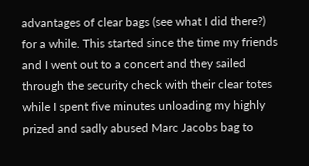advantages of clear bags (see what I did there?) for a while. This started since the time my friends and I went out to a concert and they sailed through the security check with their clear totes while I spent five minutes unloading my highly prized and sadly abused Marc Jacobs bag to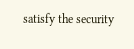satisfy the security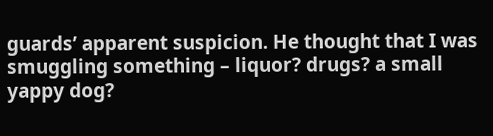guards’ apparent suspicion. He thought that I was smuggling something – liquor? drugs? a small yappy dog?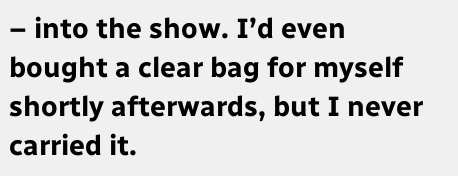– into the show. I’d even bought a clear bag for myself shortly afterwards, but I never carried it.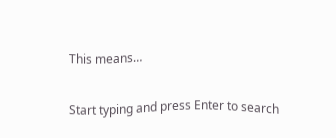This means…

Start typing and press Enter to search